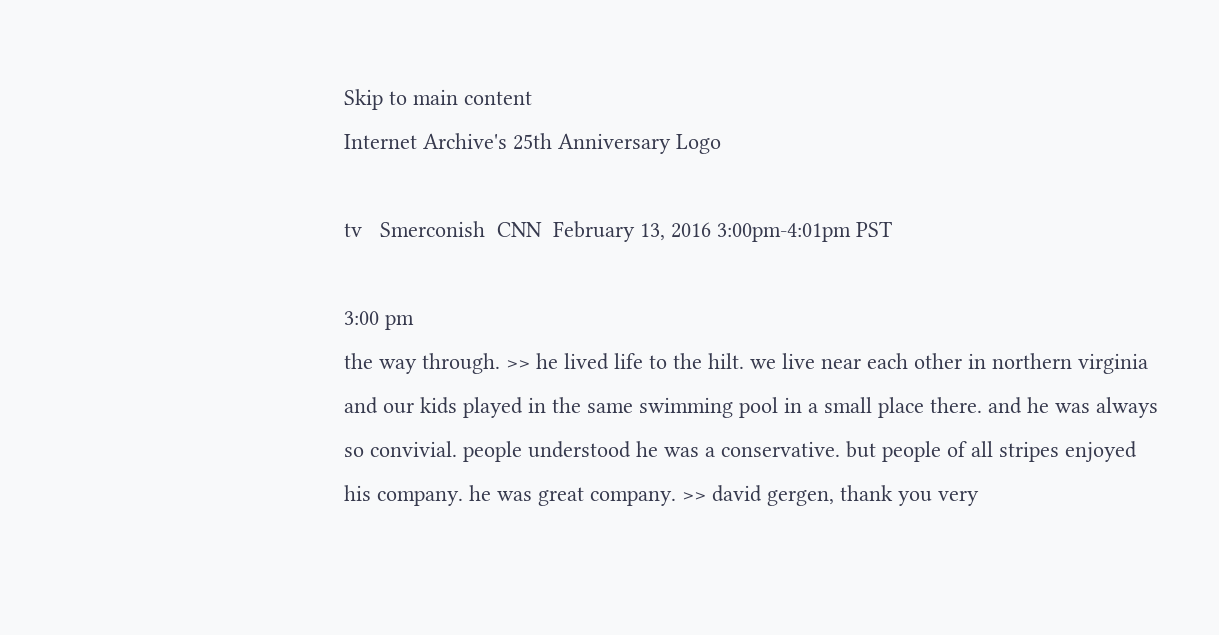Skip to main content
Internet Archive's 25th Anniversary Logo

tv   Smerconish  CNN  February 13, 2016 3:00pm-4:01pm PST

3:00 pm
the way through. >> he lived life to the hilt. we live near each other in northern virginia and our kids played in the same swimming pool in a small place there. and he was always so convivial. people understood he was a conservative. but people of all stripes enjoyed his company. he was great company. >> david gergen, thank you very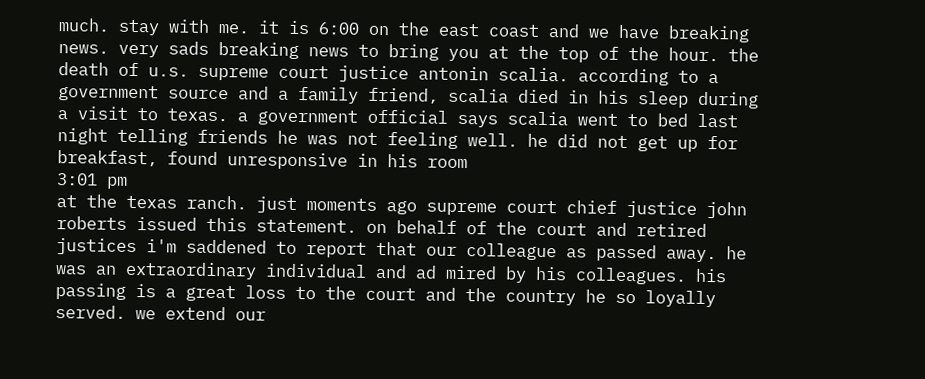much. stay with me. it is 6:00 on the east coast and we have breaking news. very sads breaking news to bring you at the top of the hour. the death of u.s. supreme court justice antonin scalia. according to a government source and a family friend, scalia died in his sleep during a visit to texas. a government official says scalia went to bed last night telling friends he was not feeling well. he did not get up for breakfast, found unresponsive in his room
3:01 pm
at the texas ranch. just moments ago supreme court chief justice john roberts issued this statement. on behalf of the court and retired justices i'm saddened to report that our colleague as passed away. he was an extraordinary individual and ad mired by his colleagues. his passing is a great loss to the court and the country he so loyally served. we extend our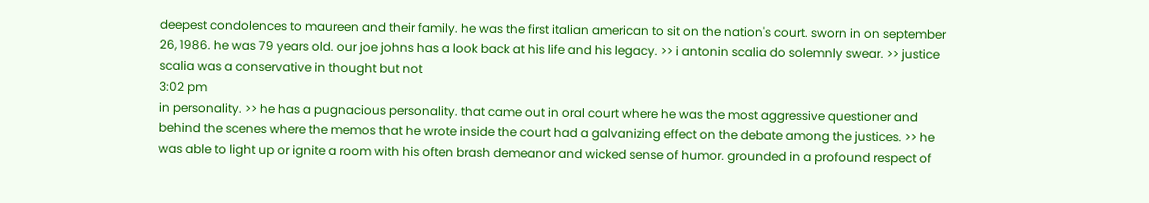deepest condolences to maureen and their family. he was the first italian american to sit on the nation's court. sworn in on september 26, 1986. he was 79 years old. our joe johns has a look back at his life and his legacy. >> i antonin scalia do solemnly swear. >> justice scalia was a conservative in thought but not
3:02 pm
in personality. >> he has a pugnacious personality. that came out in oral court where he was the most aggressive questioner and behind the scenes where the memos that he wrote inside the court had a galvanizing effect on the debate among the justices. >> he was able to light up or ignite a room with his often brash demeanor and wicked sense of humor. grounded in a profound respect of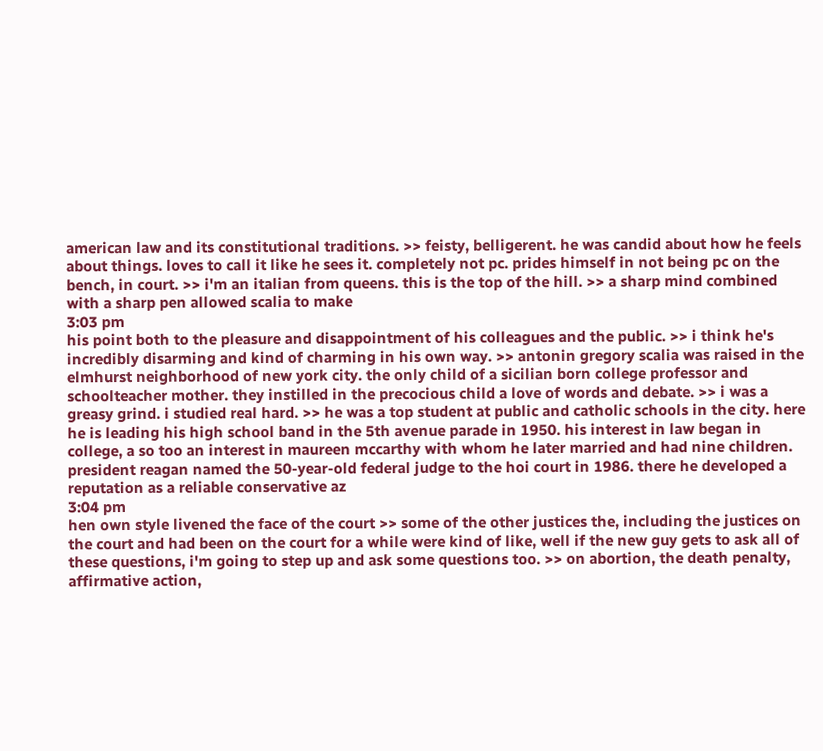american law and its constitutional traditions. >> feisty, belligerent. he was candid about how he feels about things. loves to call it like he sees it. completely not pc. prides himself in not being pc on the bench, in court. >> i'm an italian from queens. this is the top of the hill. >> a sharp mind combined with a sharp pen allowed scalia to make
3:03 pm
his point both to the pleasure and disappointment of his colleagues and the public. >> i think he's incredibly disarming and kind of charming in his own way. >> antonin gregory scalia was raised in the elmhurst neighborhood of new york city. the only child of a sicilian born college professor and schoolteacher mother. they instilled in the precocious child a love of words and debate. >> i was a greasy grind. i studied real hard. >> he was a top student at public and catholic schools in the city. here he is leading his high school band in the 5th avenue parade in 1950. his interest in law began in college, a so too an interest in maureen mccarthy with whom he later married and had nine children. president reagan named the 50-year-old federal judge to the hoi court in 1986. there he developed a reputation as a reliable conservative az
3:04 pm
hen own style livened the face of the court >> some of the other justices the, including the justices on the court and had been on the court for a while were kind of like, well if the new guy gets to ask all of these questions, i'm going to step up and ask some questions too. >> on abortion, the death penalty, affirmative action,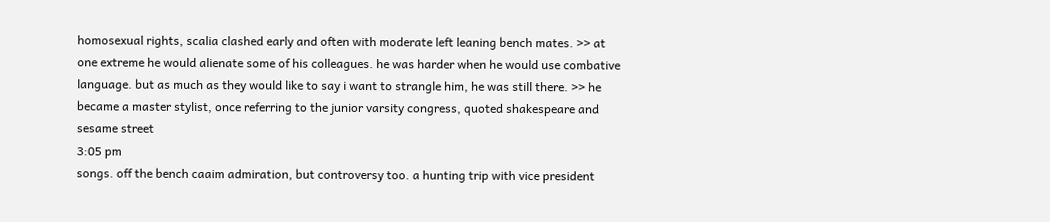homosexual rights, scalia clashed early and often with moderate left leaning bench mates. >> at one extreme he would alienate some of his colleagues. he was harder when he would use combative language. but as much as they would like to say i want to strangle him, he was still there. >> he became a master stylist, once referring to the junior varsity congress, quoted shakespeare and sesame street
3:05 pm
songs. off the bench caaim admiration, but controversy too. a hunting trip with vice president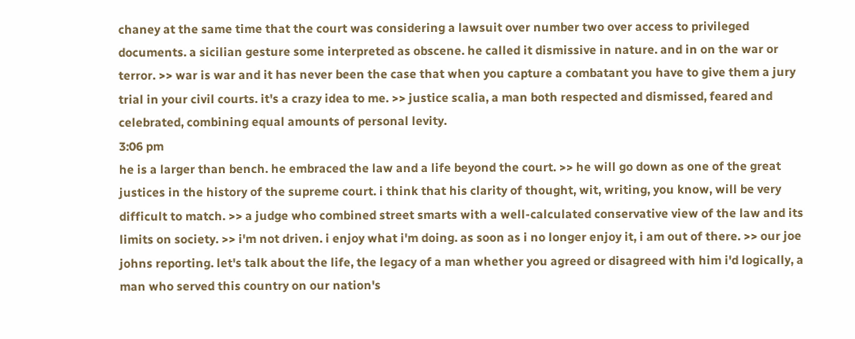chaney at the same time that the court was considering a lawsuit over number two over access to privileged documents. a sicilian gesture some interpreted as obscene. he called it dismissive in nature. and in on the war or terror. >> war is war and it has never been the case that when you capture a combatant you have to give them a jury trial in your civil courts. it's a crazy idea to me. >> justice scalia, a man both respected and dismissed, feared and celebrated, combining equal amounts of personal levity.
3:06 pm
he is a larger than bench. he embraced the law and a life beyond the court. >> he will go down as one of the great justices in the history of the supreme court. i think that his clarity of thought, wit, writing, you know, will be very difficult to match. >> a judge who combined street smarts with a well-calculated conservative view of the law and its limits on society. >> i'm not driven. i enjoy what i'm doing. as soon as i no longer enjoy it, i am out of there. >> our joe johns reporting. let's talk about the life, the legacy of a man whether you agreed or disagreed with him i'd logically, a man who served this country on our nation's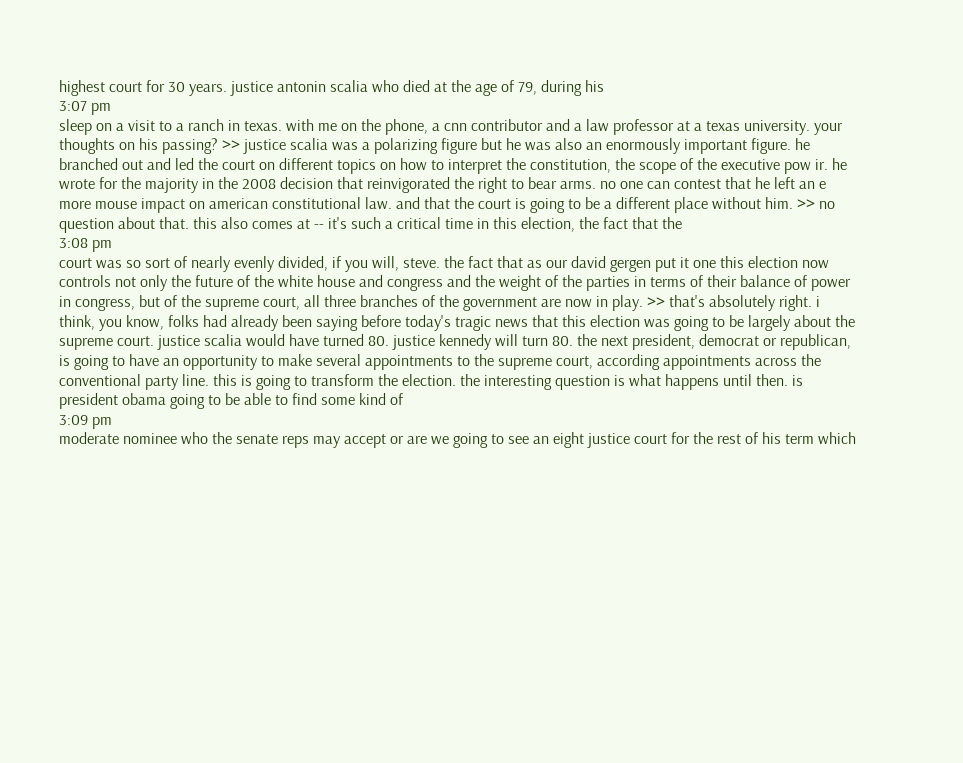highest court for 30 years. justice antonin scalia who died at the age of 79, during his
3:07 pm
sleep on a visit to a ranch in texas. with me on the phone, a cnn contributor and a law professor at a texas university. your thoughts on his passing? >> justice scalia was a polarizing figure but he was also an enormously important figure. he branched out and led the court on different topics on how to interpret the constitution, the scope of the executive pow ir. he wrote for the majority in the 2008 decision that reinvigorated the right to bear arms. no one can contest that he left an e more mouse impact on american constitutional law. and that the court is going to be a different place without him. >> no question about that. this also comes at -- it's such a critical time in this election, the fact that the
3:08 pm
court was so sort of nearly evenly divided, if you will, steve. the fact that as our david gergen put it one this election now controls not only the future of the white house and congress and the weight of the parties in terms of their balance of power in congress, but of the supreme court, all three branches of the government are now in play. >> that's absolutely right. i think, you know, folks had already been saying before today's tragic news that this election was going to be largely about the supreme court. justice scalia would have turned 80. justice kennedy will turn 80. the next president, democrat or republican, is going to have an opportunity to make several appointments to the supreme court, according appointments across the conventional party line. this is going to transform the election. the interesting question is what happens until then. is president obama going to be able to find some kind of
3:09 pm
moderate nominee who the senate reps may accept or are we going to see an eight justice court for the rest of his term which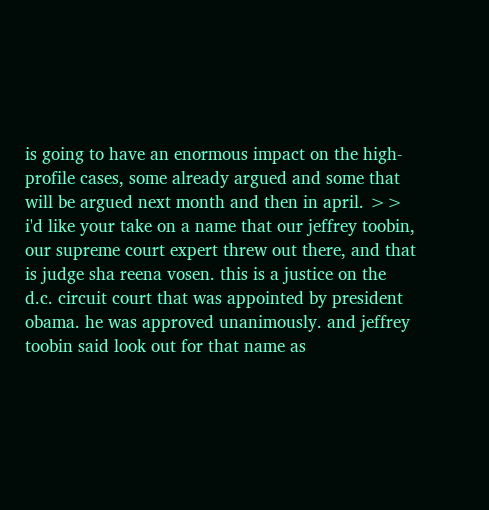is going to have an enormous impact on the high-profile cases, some already argued and some that will be argued next month and then in april. >> i'd like your take on a name that our jeffrey toobin, our supreme court expert threw out there, and that is judge sha reena vosen. this is a justice on the d.c. circuit court that was appointed by president obama. he was approved unanimously. and jeffrey toobin said look out for that name as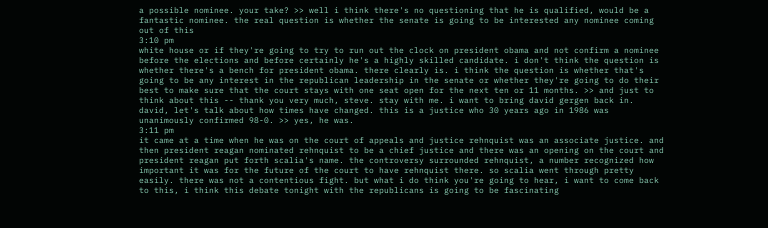a possible nominee. your take? >> well i think there's no questioning that he is qualified, would be a fantastic nominee. the real question is whether the senate is going to be interested any nominee coming out of this
3:10 pm
white house or if they're going to try to run out the clock on president obama and not confirm a nominee before the elections and before certainly he's a highly skilled candidate. i don't think the question is whether there's a bench for president obama. there clearly is. i think the question is whether that's going to be any interest in the republican leadership in the senate or whether they're going to do their best to make sure that the court stays with one seat open for the next ten or 11 months. >> and just to think about this -- thank you very much, steve. stay with me. i want to bring david gergen back in. david, let's talk about how times have changed. this is a justice who 30 years ago in 1986 was unanimously confirmed 98-0. >> yes, he was.
3:11 pm
it came at a time when he was on the court of appeals and justice rehnquist was an associate justice. and then president reagan nominated rehnquist to be a chief justice and there was an opening on the court and president reagan put forth scalia's name. the controversy surrounded rehnquist, a number recognized how important it was for the future of the court to have rehnquist there. so scalia went through pretty easily. there was not a contentious fight. but what i do think you're going to hear, i want to come back to this, i think this debate tonight with the republicans is going to be fascinating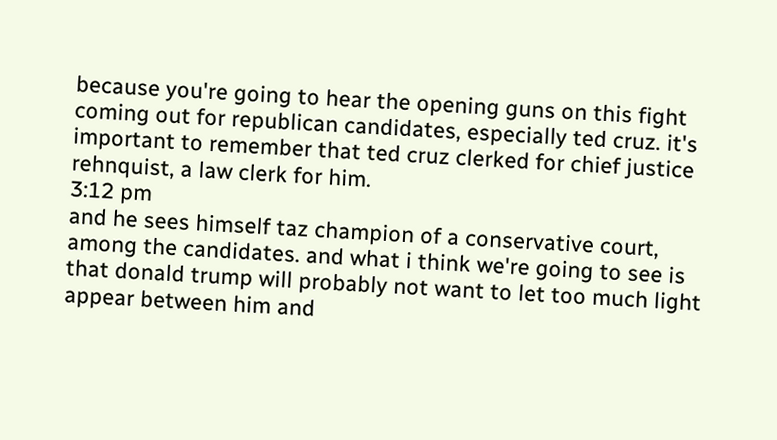because you're going to hear the opening guns on this fight coming out for republican candidates, especially ted cruz. it's important to remember that ted cruz clerked for chief justice rehnquist, a law clerk for him.
3:12 pm
and he sees himself taz champion of a conservative court, among the candidates. and what i think we're going to see is that donald trump will probably not want to let too much light appear between him and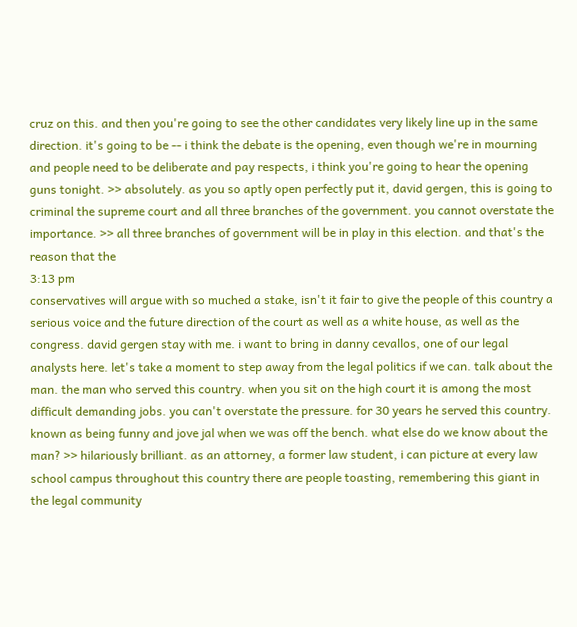cruz on this. and then you're going to see the other candidates very likely line up in the same direction. it's going to be -- i think the debate is the opening, even though we're in mourning and people need to be deliberate and pay respects, i think you're going to hear the opening guns tonight. >> absolutely. as you so aptly open perfectly put it, david gergen, this is going to criminal the supreme court and all three branches of the government. you cannot overstate the importance. >> all three branches of government will be in play in this election. and that's the reason that the
3:13 pm
conservatives will argue with so muched a stake, isn't it fair to give the people of this country a serious voice and the future direction of the court as well as a white house, as well as the congress. david gergen stay with me. i want to bring in danny cevallos, one of our legal analysts here. let's take a moment to step away from the legal politics if we can. talk about the man. the man who served this country. when you sit on the high court it is among the most difficult demanding jobs. you can't overstate the pressure. for 30 years he served this country. known as being funny and jove jal when we was off the bench. what else do we know about the man? >> hilariously brilliant. as an attorney, a former law student, i can picture at every law school campus throughout this country there are people toasting, remembering this giant in the legal community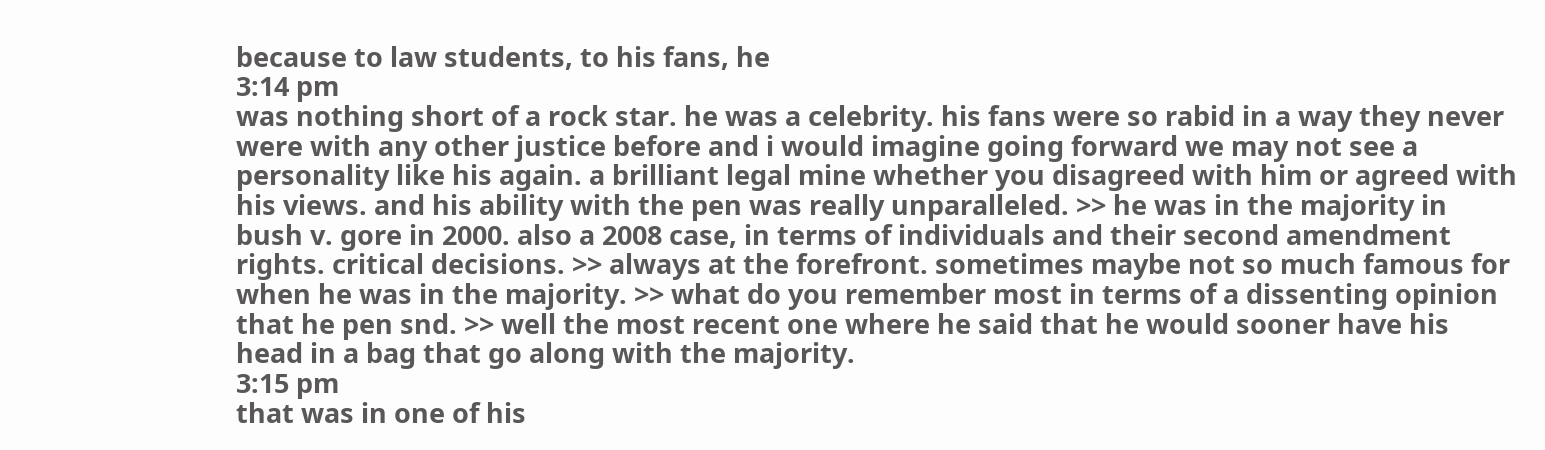because to law students, to his fans, he
3:14 pm
was nothing short of a rock star. he was a celebrity. his fans were so rabid in a way they never were with any other justice before and i would imagine going forward we may not see a personality like his again. a brilliant legal mine whether you disagreed with him or agreed with his views. and his ability with the pen was really unparalleled. >> he was in the majority in bush v. gore in 2000. also a 2008 case, in terms of individuals and their second amendment rights. critical decisions. >> always at the forefront. sometimes maybe not so much famous for when he was in the majority. >> what do you remember most in terms of a dissenting opinion that he pen snd. >> well the most recent one where he said that he would sooner have his head in a bag that go along with the majority.
3:15 pm
that was in one of his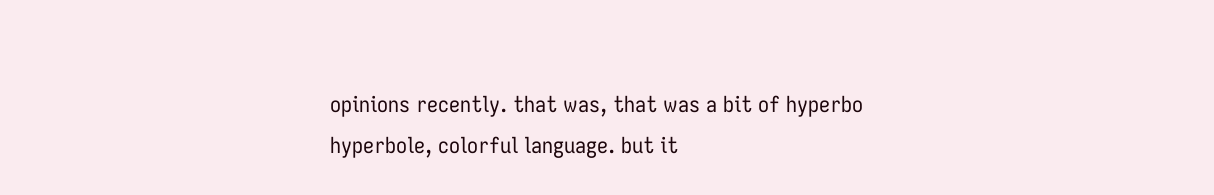opinions recently. that was, that was a bit of hyperbo hyperbole, colorful language. but it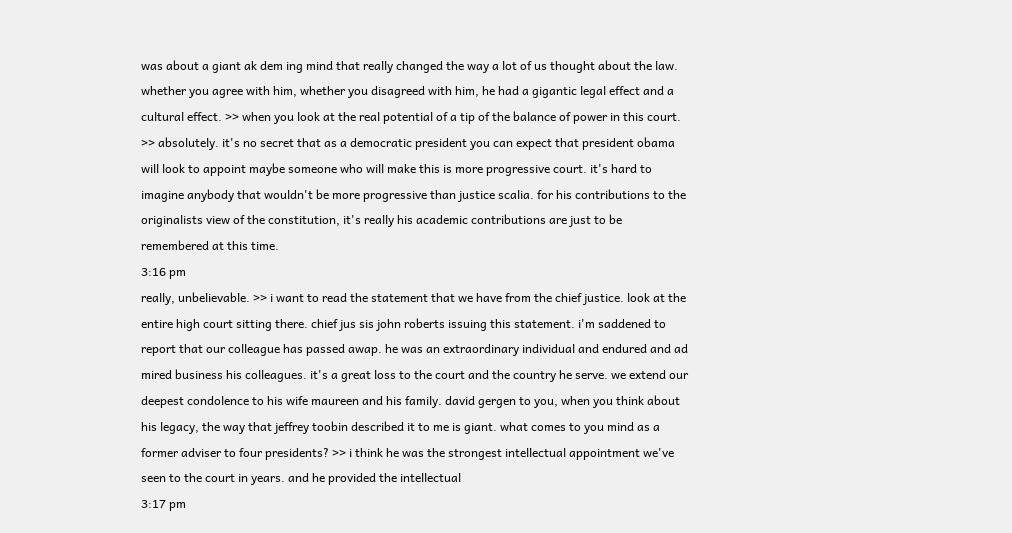was about a giant ak dem ing mind that really changed the way a lot of us thought about the law. whether you agree with him, whether you disagreed with him, he had a gigantic legal effect and a cultural effect. >> when you look at the real potential of a tip of the balance of power in this court. >> absolutely. it's no secret that as a democratic president you can expect that president obama will look to appoint maybe someone who will make this is more progressive court. it's hard to imagine anybody that wouldn't be more progressive than justice scalia. for his contributions to the originalists view of the constitution, it's really his academic contributions are just to be remembered at this time.
3:16 pm
really, unbelievable. >> i want to read the statement that we have from the chief justice. look at the entire high court sitting there. chief jus sis john roberts issuing this statement. i'm saddened to report that our colleague has passed awap. he was an extraordinary individual and endured and ad mired business his colleagues. it's a great loss to the court and the country he serve. we extend our deepest condolence to his wife maureen and his family. david gergen to you, when you think about his legacy, the way that jeffrey toobin described it to me is giant. what comes to you mind as a former adviser to four presidents? >> i think he was the strongest intellectual appointment we've seen to the court in years. and he provided the intellectual
3:17 pm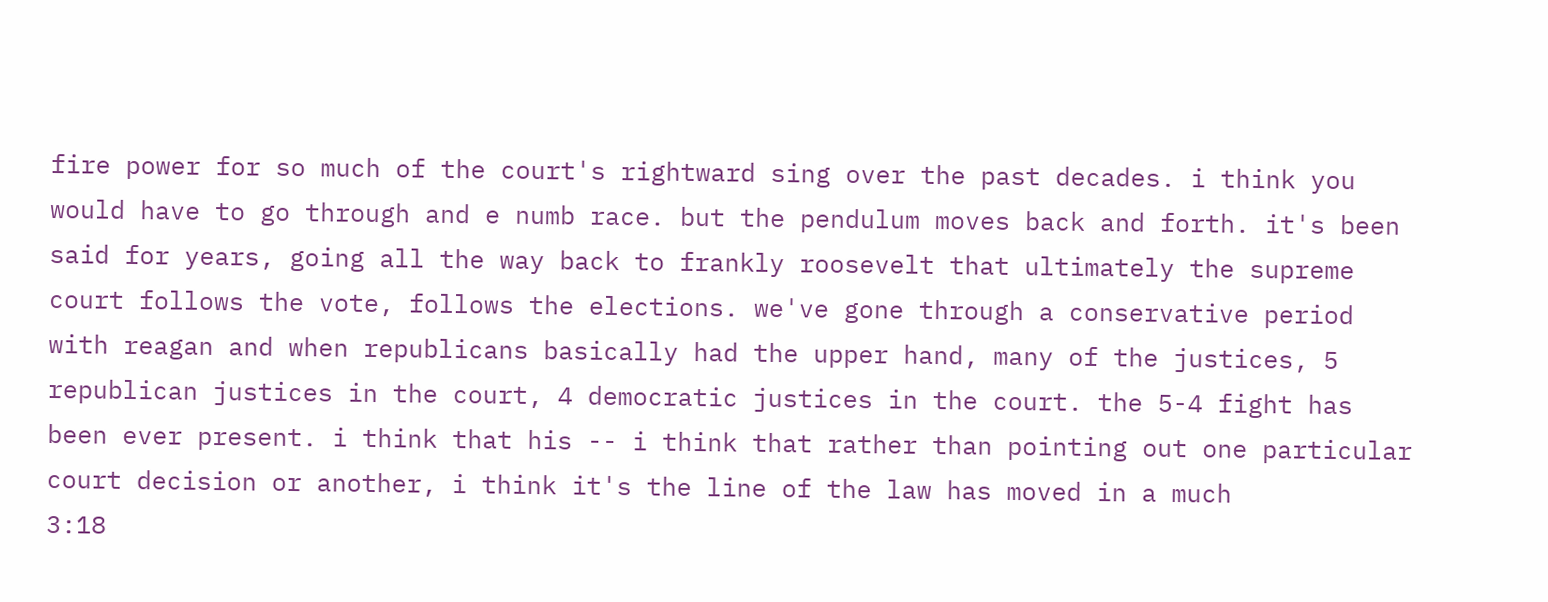fire power for so much of the court's rightward sing over the past decades. i think you would have to go through and e numb race. but the pendulum moves back and forth. it's been said for years, going all the way back to frankly roosevelt that ultimately the supreme court follows the vote, follows the elections. we've gone through a conservative period with reagan and when republicans basically had the upper hand, many of the justices, 5 republican justices in the court, 4 democratic justices in the court. the 5-4 fight has been ever present. i think that his -- i think that rather than pointing out one particular court decision or another, i think it's the line of the law has moved in a much
3:18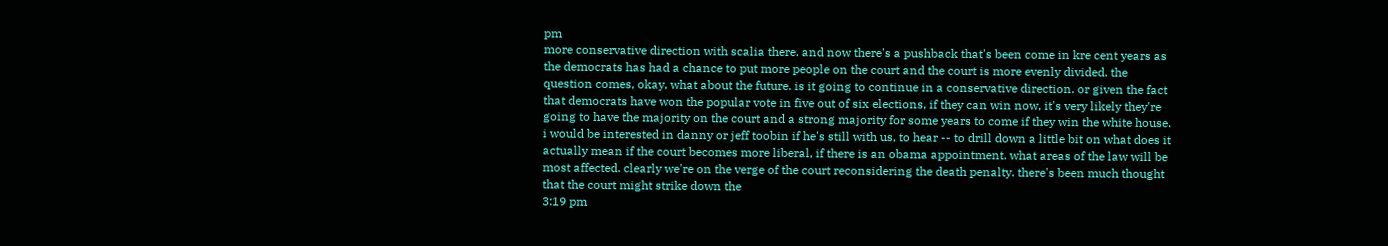pm
more conservative direction with scalia there. and now there's a pushback that's been come in kre cent years as the democrats has had a chance to put more people on the court and the court is more evenly divided. the question comes, okay, what about the future. is it going to continue in a conservative direction. or given the fact that democrats have won the popular vote in five out of six elections, if they can win now, it's very likely they're going to have the majority on the court and a strong majority for some years to come if they win the white house. i would be interested in danny or jeff toobin if he's still with us, to hear -- to drill down a little bit on what does it actually mean if the court becomes more liberal, if there is an obama appointment. what areas of the law will be most affected. clearly we're on the verge of the court reconsidering the death penalty. there's been much thought that the court might strike down the
3:19 pm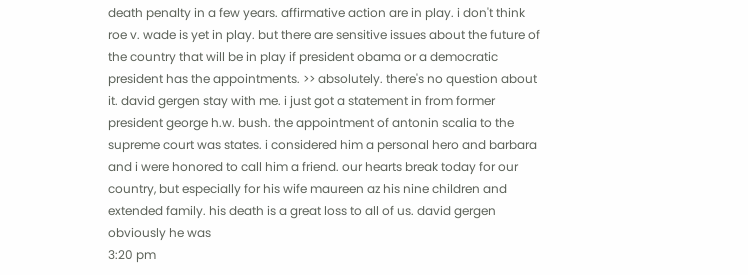death penalty in a few years. affirmative action are in play. i don't think roe v. wade is yet in play. but there are sensitive issues about the future of the country that will be in play if president obama or a democratic president has the appointments. >> absolutely. there's no question about it. david gergen stay with me. i just got a statement in from former president george h.w. bush. the appointment of antonin scalia to the supreme court was states. i considered him a personal hero and barbara and i were honored to call him a friend. our hearts break today for our country, but especially for his wife maureen az his nine children and extended family. his death is a great loss to all of us. david gergen obviously he was
3:20 pm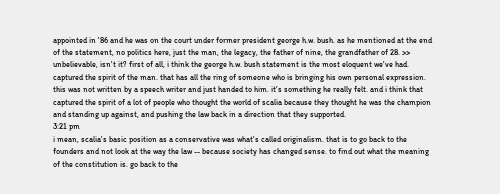appointed in '86 and he was on the court under former president george h.w. bush. as he mentioned at the end of the statement, no politics here, just the man, the legacy, the father of nine, the grandfather of 28. >> unbelievable, isn't it? first of all, i think the george h.w. bush statement is the most eloquent we've had. captured the spirit of the man. that has all the ring of someone who is bringing his own personal expression. this was not written by a speech writer and just handed to him. it's something he really felt. and i think that captured the spirit of a lot of people who thought the world of scalia because they thought he was the champion and standing up against, and pushing the law back in a direction that they supported.
3:21 pm
i mean, scalia's basic position as a conservative was what's called originalism. that is to go back to the founders and not look at the way the law -- because society has changed sense. to find out what the meaning of the constitution is. go back to the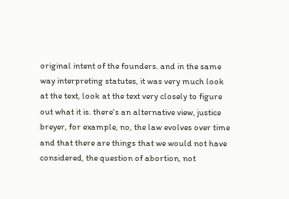original intent of the founders. and in the same way interpreting statutes, it was very much look at the text, look at the text very closely to figure out what it is. there's an alternative view, justice breyer, for example, no, the law evolves over time and that there are things that we would not have considered, the question of abortion, not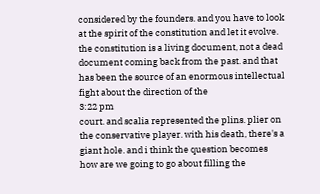considered by the founders. and you have to look at the spirit of the constitution and let it evolve. the constitution is a living document, not a dead document coming back from the past. and that has been the source of an enormous intellectual fight about the direction of the
3:22 pm
court. and scalia represented the plins. plier on the conservative player. with his death, there's a giant hole. and i think the question becomes how are we going to go about filling the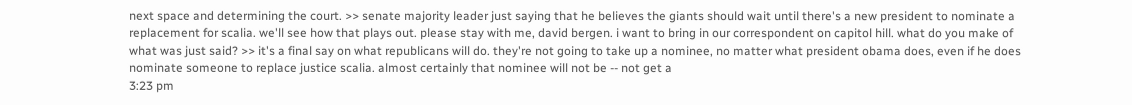next space and determining the court. >> senate majority leader just saying that he believes the giants should wait until there's a new president to nominate a replacement for scalia. we'll see how that plays out. please stay with me, david bergen. i want to bring in our correspondent on capitol hill. what do you make of what was just said? >> it's a final say on what republicans will do. they're not going to take up a nominee, no matter what president obama does, even if he does nominate someone to replace justice scalia. almost certainly that nominee will not be -- not get a
3:23 pm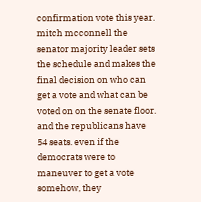confirmation vote this year. mitch mcconnell the senator majority leader sets the schedule and makes the final decision on who can get a vote and what can be voted on on the senate floor. and the republicans have 54 seats. even if the democrats were to maneuver to get a vote somehow, they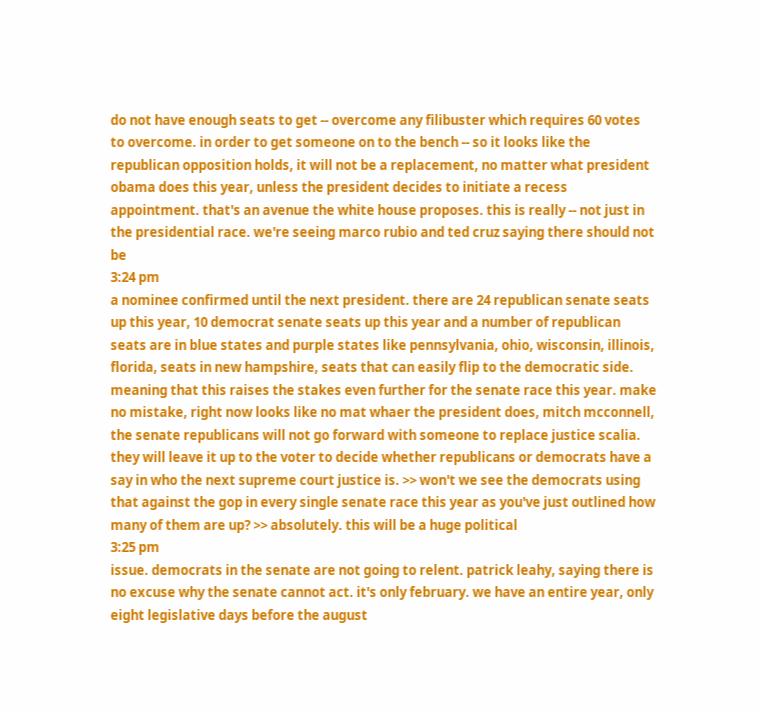do not have enough seats to get -- overcome any filibuster which requires 60 votes to overcome. in order to get someone on to the bench -- so it looks like the republican opposition holds, it will not be a replacement, no matter what president obama does this year, unless the president decides to initiate a recess appointment. that's an avenue the white house proposes. this is really -- not just in the presidential race. we're seeing marco rubio and ted cruz saying there should not be
3:24 pm
a nominee confirmed until the next president. there are 24 republican senate seats up this year, 10 democrat senate seats up this year and a number of republican seats are in blue states and purple states like pennsylvania, ohio, wisconsin, illinois, florida, seats in new hampshire, seats that can easily flip to the democratic side. meaning that this raises the stakes even further for the senate race this year. make no mistake, right now looks like no mat whaer the president does, mitch mcconnell, the senate republicans will not go forward with someone to replace justice scalia. they will leave it up to the voter to decide whether republicans or democrats have a say in who the next supreme court justice is. >> won't we see the democrats using that against the gop in every single senate race this year as you've just outlined how many of them are up? >> absolutely. this will be a huge political
3:25 pm
issue. democrats in the senate are not going to relent. patrick leahy, saying there is no excuse why the senate cannot act. it's only february. we have an entire year, only eight legislative days before the august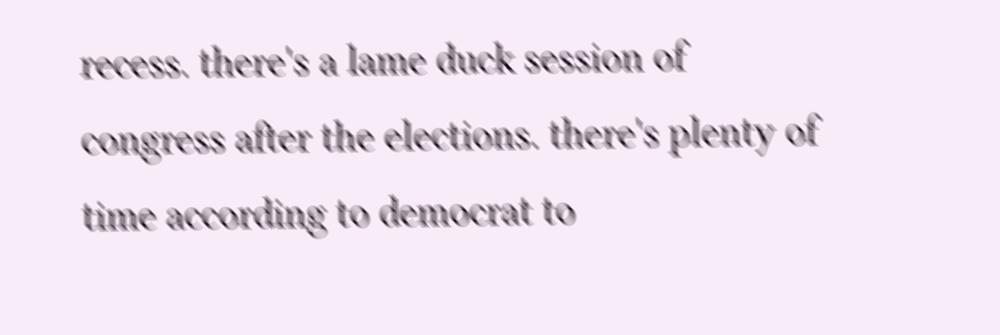recess. there's a lame duck session of congress after the elections. there's plenty of time according to democrat to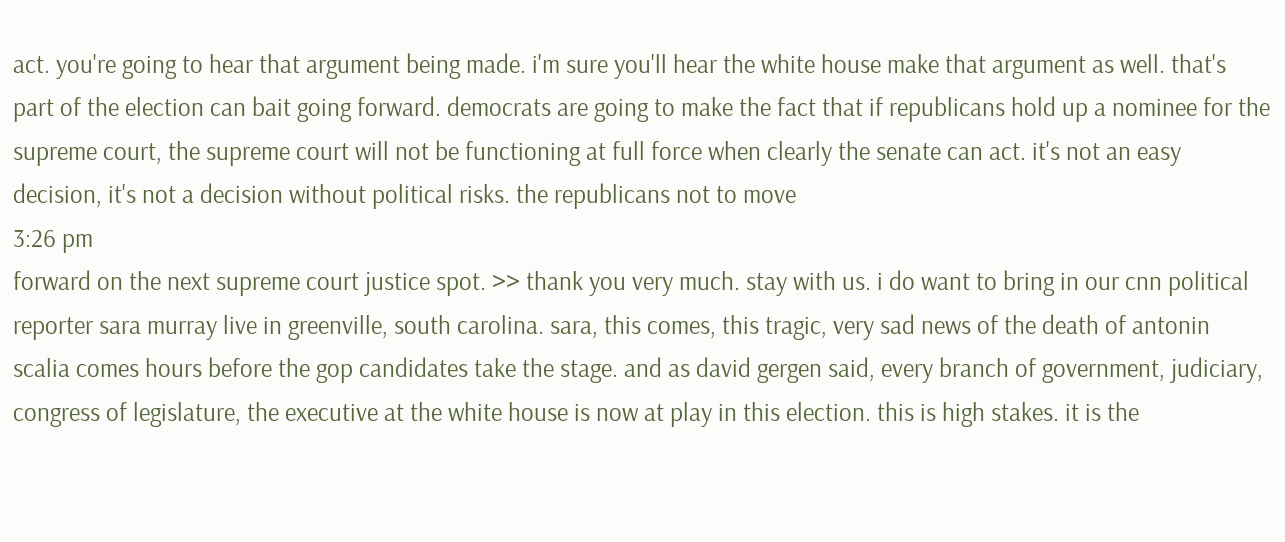act. you're going to hear that argument being made. i'm sure you'll hear the white house make that argument as well. that's part of the election can bait going forward. democrats are going to make the fact that if republicans hold up a nominee for the supreme court, the supreme court will not be functioning at full force when clearly the senate can act. it's not an easy decision, it's not a decision without political risks. the republicans not to move
3:26 pm
forward on the next supreme court justice spot. >> thank you very much. stay with us. i do want to bring in our cnn political reporter sara murray live in greenville, south carolina. sara, this comes, this tragic, very sad news of the death of antonin scalia comes hours before the gop candidates take the stage. and as david gergen said, every branch of government, judiciary, congress of legislature, the executive at the white house is now at play in this election. this is high stakes. it is the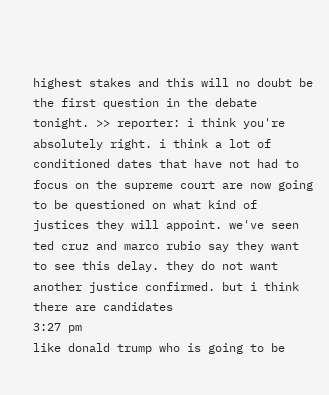highest stakes and this will no doubt be the first question in the debate tonight. >> reporter: i think you're absolutely right. i think a lot of conditioned dates that have not had to focus on the supreme court are now going to be questioned on what kind of justices they will appoint. we've seen ted cruz and marco rubio say they want to see this delay. they do not want another justice confirmed. but i think there are candidates
3:27 pm
like donald trump who is going to be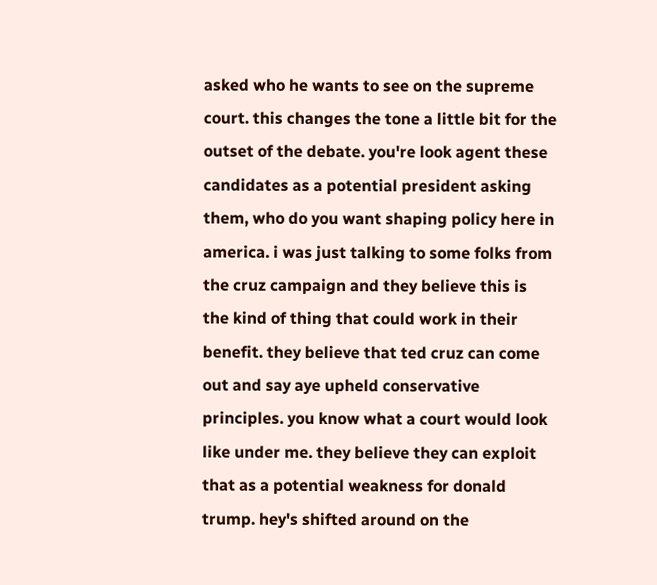asked who he wants to see on the supreme court. this changes the tone a little bit for the outset of the debate. you're look agent these candidates as a potential president asking them, who do you want shaping policy here in america. i was just talking to some folks from the cruz campaign and they believe this is the kind of thing that could work in their benefit. they believe that ted cruz can come out and say aye upheld conservative principles. you know what a court would look like under me. they believe they can exploit that as a potential weakness for donald trump. hey's shifted around on the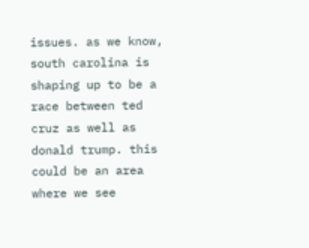issues. as we know, south carolina is shaping up to be a race between ted cruz as well as donald trump. this could be an area where we see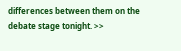differences between them on the debate stage tonight. >>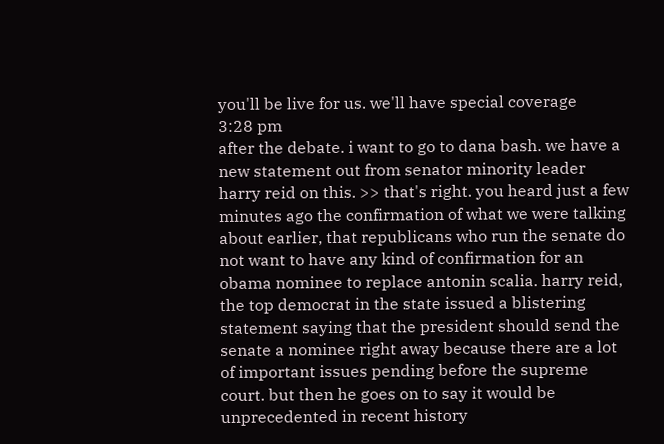you'll be live for us. we'll have special coverage
3:28 pm
after the debate. i want to go to dana bash. we have a new statement out from senator minority leader harry reid on this. >> that's right. you heard just a few minutes ago the confirmation of what we were talking about earlier, that republicans who run the senate do not want to have any kind of confirmation for an obama nominee to replace antonin scalia. harry reid, the top democrat in the state issued a blistering statement saying that the president should send the senate a nominee right away because there are a lot of important issues pending before the supreme court. but then he goes on to say it would be unprecedented in recent history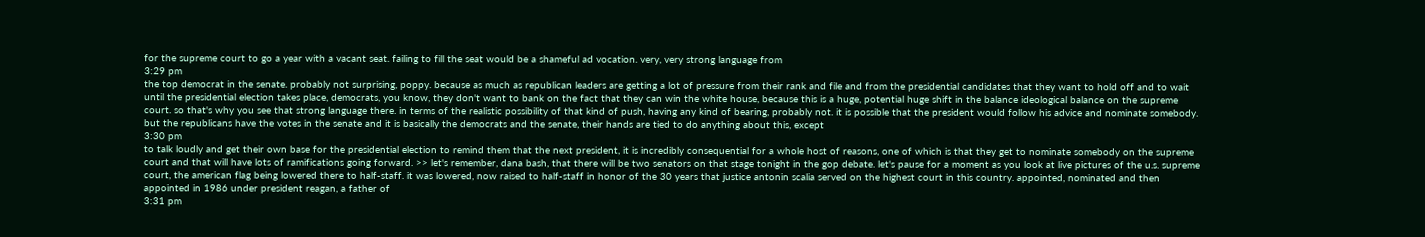for the supreme court to go a year with a vacant seat. failing to fill the seat would be a shameful ad vocation. very, very strong language from
3:29 pm
the top democrat in the senate. probably not surprising, poppy. because as much as republican leaders are getting a lot of pressure from their rank and file and from the presidential candidates that they want to hold off and to wait until the presidential election takes place, democrats, you know, they don't want to bank on the fact that they can win the white house, because this is a huge, potential huge shift in the balance ideological balance on the supreme court. so that's why you see that strong language there. in terms of the realistic possibility of that kind of push, having any kind of bearing, probably not. it is possible that the president would follow his advice and nominate somebody. but the republicans have the votes in the senate and it is basically the democrats and the senate, their hands are tied to do anything about this, except
3:30 pm
to talk loudly and get their own base for the presidential election to remind them that the next president, it is incredibly consequential for a whole host of reasons, one of which is that they get to nominate somebody on the supreme court and that will have lots of ramifications going forward. >> let's remember, dana bash, that there will be two senators on that stage tonight in the gop debate. let's pause for a moment as you look at live pictures of the u.s. supreme court, the american flag being lowered there to half-staff. it was lowered, now raised to half-staff in honor of the 30 years that justice antonin scalia served on the highest court in this country. appointed, nominated and then appointed in 1986 under president reagan, a father of
3:31 pm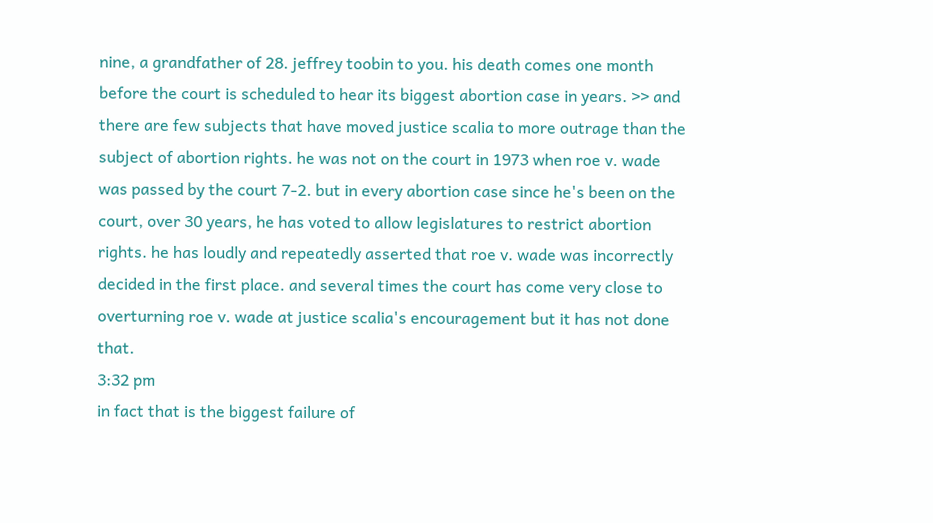nine, a grandfather of 28. jeffrey toobin to you. his death comes one month before the court is scheduled to hear its biggest abortion case in years. >> and there are few subjects that have moved justice scalia to more outrage than the subject of abortion rights. he was not on the court in 1973 when roe v. wade was passed by the court 7-2. but in every abortion case since he's been on the court, over 30 years, he has voted to allow legislatures to restrict abortion rights. he has loudly and repeatedly asserted that roe v. wade was incorrectly decided in the first place. and several times the court has come very close to overturning roe v. wade at justice scalia's encouragement but it has not done that.
3:32 pm
in fact that is the biggest failure of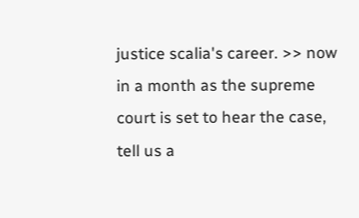justice scalia's career. >> now in a month as the supreme court is set to hear the case, tell us a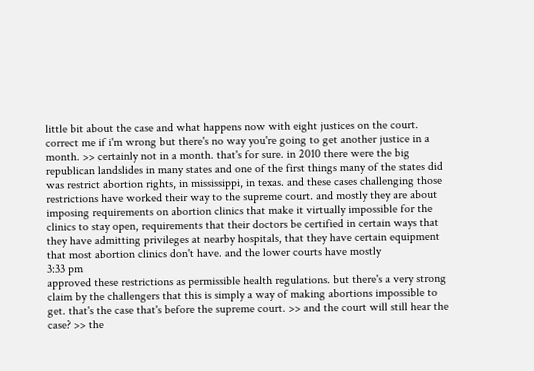little bit about the case and what happens now with eight justices on the court. correct me if i'm wrong but there's no way you're going to get another justice in a month. >> certainly not in a month. that's for sure. in 2010 there were the big republican landslides in many states and one of the first things many of the states did was restrict abortion rights, in mississippi, in texas. and these cases challenging those restrictions have worked their way to the supreme court. and mostly they are about imposing requirements on abortion clinics that make it virtually impossible for the clinics to stay open, requirements that their doctors be certified in certain ways that they have admitting privileges at nearby hospitals, that they have certain equipment that most abortion clinics don't have. and the lower courts have mostly
3:33 pm
approved these restrictions as permissible health regulations. but there's a very strong claim by the challengers that this is simply a way of making abortions impossible to get. that's the case that's before the supreme court. >> and the court will still hear the case? >> the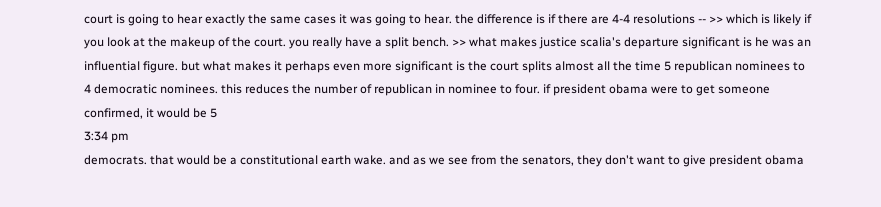court is going to hear exactly the same cases it was going to hear. the difference is if there are 4-4 resolutions -- >> which is likely if you look at the makeup of the court. you really have a split bench. >> what makes justice scalia's departure significant is he was an influential figure. but what makes it perhaps even more significant is the court splits almost all the time 5 republican nominees to 4 democratic nominees. this reduces the number of republican in nominee to four. if president obama were to get someone confirmed, it would be 5
3:34 pm
democrats. that would be a constitutional earth wake. and as we see from the senators, they don't want to give president obama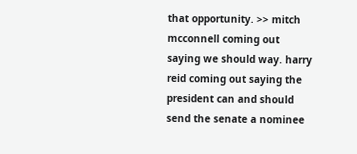that opportunity. >> mitch mcconnell coming out saying we should way. harry reid coming out saying the president can and should send the senate a nominee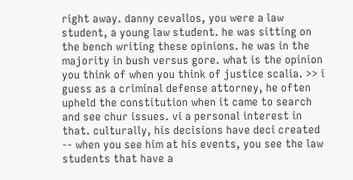right away. danny cevallos, you were a law student, a young law student. he was sitting on the bench writing these opinions. he was in the majority in bush versus gore. what is the opinion you think of when you think of justice scalia. >> i guess as a criminal defense attorney, he often upheld the constitution when it came to search and see chur issues. vi a personal interest in that. culturally, his decisions have deci created -- when you see him at his events, you see the law students that have a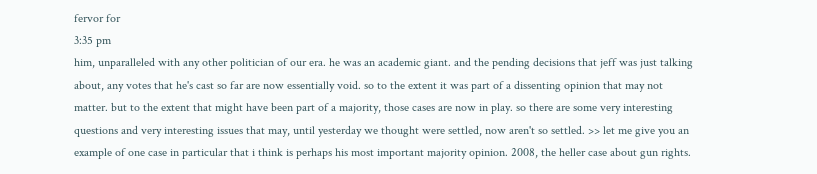fervor for
3:35 pm
him, unparalleled with any other politician of our era. he was an academic giant. and the pending decisions that jeff was just talking about, any votes that he's cast so far are now essentially void. so to the extent it was part of a dissenting opinion that may not matter. but to the extent that might have been part of a majority, those cases are now in play. so there are some very interesting questions and very interesting issues that may, until yesterday we thought were settled, now aren't so settled. >> let me give you an example of one case in particular that i think is perhaps his most important majority opinion. 2008, the heller case about gun rights.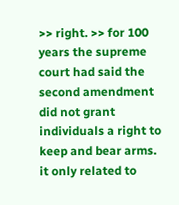>> right. >> for 100 years the supreme court had said the second amendment did not grant individuals a right to keep and bear arms. it only related to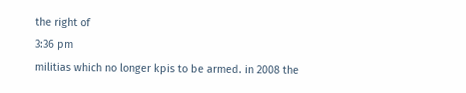the right of
3:36 pm
militias which no longer kpis to be armed. in 2008 the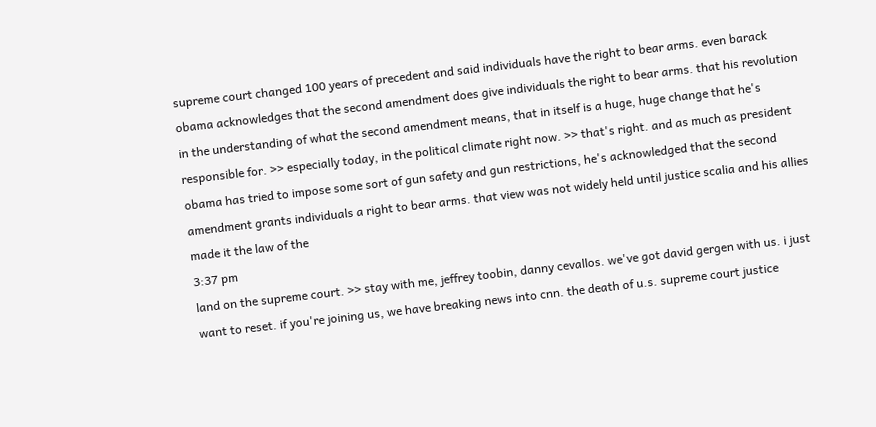supreme court changed 100 years of precedent and said individuals have the right to bear arms. even barack obama acknowledges that the second amendment does give individuals the right to bear arms. that his revolution in the understanding of what the second amendment means, that in itself is a huge, huge change that he's responsible for. >> especially today, in the political climate right now. >> that's right. and as much as president obama has tried to impose some sort of gun safety and gun restrictions, he's acknowledged that the second amendment grants individuals a right to bear arms. that view was not widely held until justice scalia and his allies made it the law of the
3:37 pm
land on the supreme court. >> stay with me, jeffrey toobin, danny cevallos. we've got david gergen with us. i just want to reset. if you're joining us, we have breaking news into cnn. the death of u.s. supreme court justice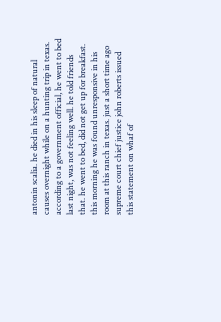antonin scalia. he died in his sleep of natural causes overnight while on a hunting trip in texas. according to a government official, he went to bed last night, was not feeling well. he told friends that. he went to bed, did not get up for breakfast. this morning he was found unresponsive in his room at this ranch in texas. just a short time ago supreme court chief justice john roberts issued this statement on whaf of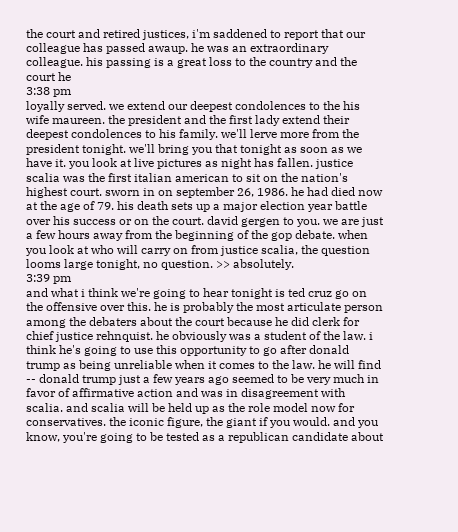the court and retired justices, i'm saddened to report that our colleague has passed awaup. he was an extraordinary colleague. his passing is a great loss to the country and the court he
3:38 pm
loyally served. we extend our deepest condolences to the his wife maureen. the president and the first lady extend their deepest condolences to his family. we'll lerve more from the president tonight. we'll bring you that tonight as soon as we have it. you look at live pictures as night has fallen. justice scalia was the first italian american to sit on the nation's highest court. sworn in on september 26, 1986. he had died now at the age of 79. his death sets up a major election year battle over his success or on the court. david gergen to you. we are just a few hours away from the beginning of the gop debate. when you look at who will carry on from justice scalia, the question looms large tonight, no question. >> absolutely.
3:39 pm
and what i think we're going to hear tonight is ted cruz go on the offensive over this. he is probably the most articulate person among the debaters about the court because he did clerk for chief justice rehnquist. he obviously was a student of the law. i think he's going to use this opportunity to go after donald trump as being unreliable when it comes to the law. he will find -- donald trump just a few years ago seemed to be very much in favor of affirmative action and was in disagreement with scalia. and scalia will be held up as the role model now for conservatives. the iconic figure, the giant if you would. and you know, you're going to be tested as a republican candidate about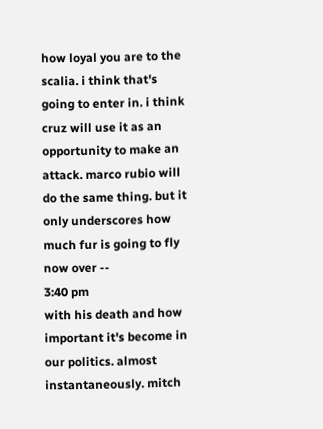how loyal you are to the scalia. i think that's going to enter in. i think cruz will use it as an opportunity to make an attack. marco rubio will do the same thing. but it only underscores how much fur is going to fly now over --
3:40 pm
with his death and how important it's become in our politics. almost instantaneously. mitch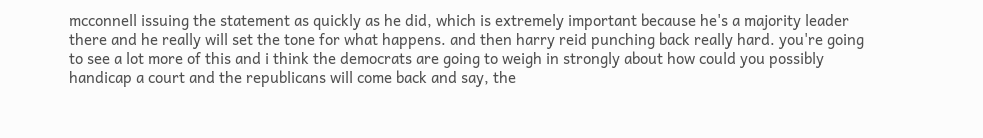mcconnell issuing the statement as quickly as he did, which is extremely important because he's a majority leader there and he really will set the tone for what happens. and then harry reid punching back really hard. you're going to see a lot more of this and i think the democrats are going to weigh in strongly about how could you possibly handicap a court and the republicans will come back and say, the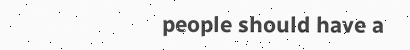people should have a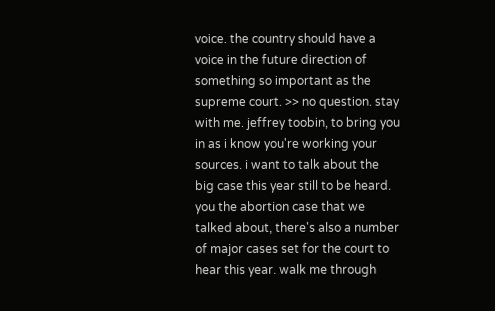voice. the country should have a voice in the future direction of something so important as the supreme court. >> no question. stay with me. jeffrey toobin, to bring you in as i know you're working your sources. i want to talk about the big case this year still to be heard. you the abortion case that we talked about, there's also a number of major cases set for the court to hear this year. walk me through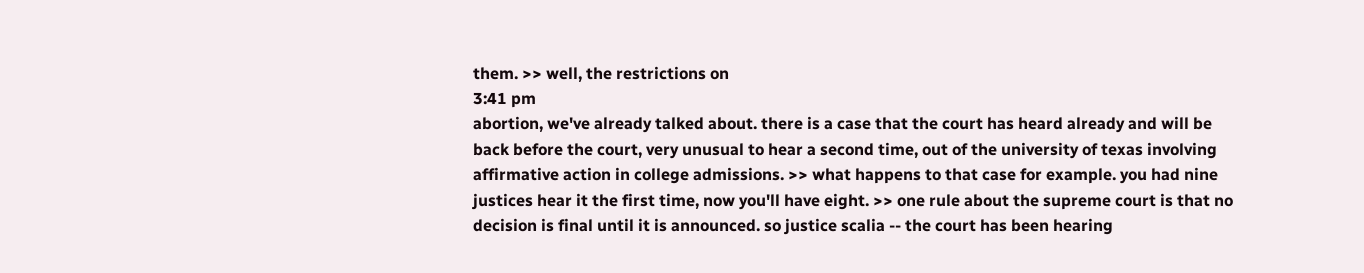them. >> well, the restrictions on
3:41 pm
abortion, we've already talked about. there is a case that the court has heard already and will be back before the court, very unusual to hear a second time, out of the university of texas involving affirmative action in college admissions. >> what happens to that case for example. you had nine justices hear it the first time, now you'll have eight. >> one rule about the supreme court is that no decision is final until it is announced. so justice scalia -- the court has been hearing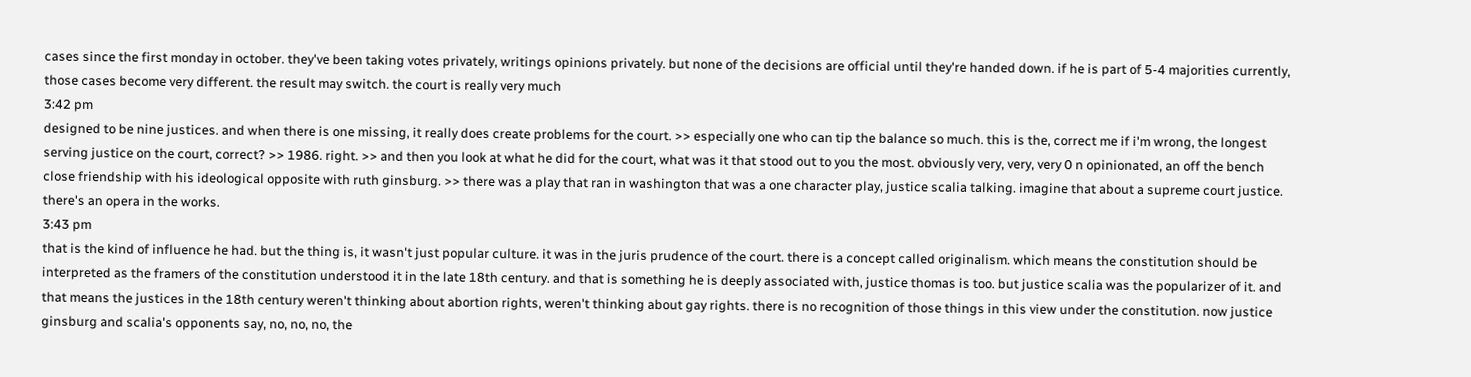cases since the first monday in october. they've been taking votes privately, writings opinions privately. but none of the decisions are official until they're handed down. if he is part of 5-4 majorities currently, those cases become very different. the result may switch. the court is really very much
3:42 pm
designed to be nine justices. and when there is one missing, it really does create problems for the court. >> especially one who can tip the balance so much. this is the, correct me if i'm wrong, the longest serving justice on the court, correct? >> 1986. right. >> and then you look at what he did for the court, what was it that stood out to you the most. obviously very, very, very 0 n opinionated, an off the bench close friendship with his ideological opposite with ruth ginsburg. >> there was a play that ran in washington that was a one character play, justice scalia talking. imagine that about a supreme court justice. there's an opera in the works.
3:43 pm
that is the kind of influence he had. but the thing is, it wasn't just popular culture. it was in the juris prudence of the court. there is a concept called originalism. which means the constitution should be interpreted as the framers of the constitution understood it in the late 18th century. and that is something he is deeply associated with, justice thomas is too. but justice scalia was the popularizer of it. and that means the justices in the 18th century weren't thinking about abortion rights, weren't thinking about gay rights. there is no recognition of those things in this view under the constitution. now justice ginsburg and scalia's opponents say, no, no, no, the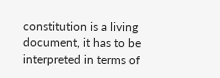constitution is a living document, it has to be interpreted in terms of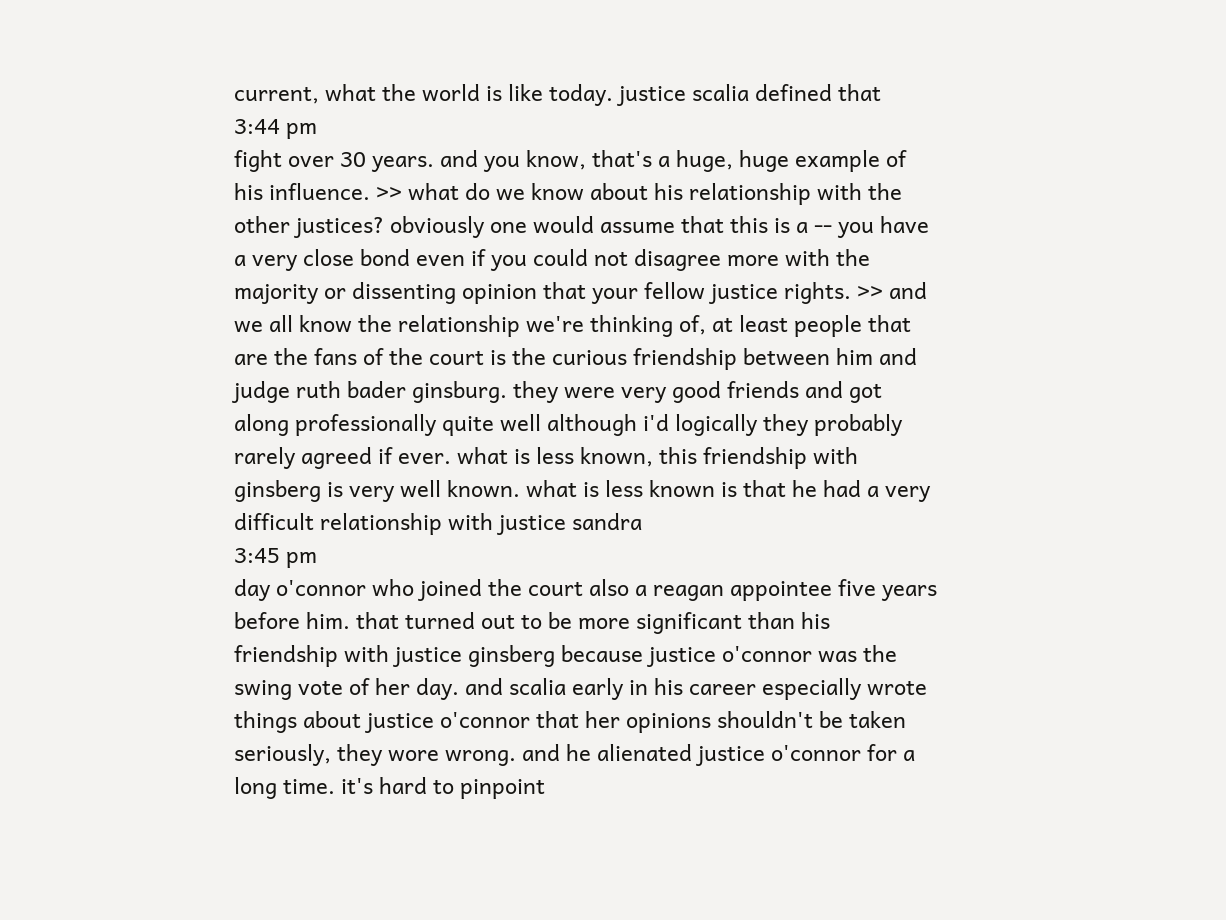current, what the world is like today. justice scalia defined that
3:44 pm
fight over 30 years. and you know, that's a huge, huge example of his influence. >> what do we know about his relationship with the other justices? obviously one would assume that this is a -- you have a very close bond even if you could not disagree more with the majority or dissenting opinion that your fellow justice rights. >> and we all know the relationship we're thinking of, at least people that are the fans of the court is the curious friendship between him and judge ruth bader ginsburg. they were very good friends and got along professionally quite well although i'd logically they probably rarely agreed if ever. what is less known, this friendship with ginsberg is very well known. what is less known is that he had a very difficult relationship with justice sandra
3:45 pm
day o'connor who joined the court also a reagan appointee five years before him. that turned out to be more significant than his friendship with justice ginsberg because justice o'connor was the swing vote of her day. and scalia early in his career especially wrote things about justice o'connor that her opinions shouldn't be taken seriously, they wore wrong. and he alienated justice o'connor for a long time. it's hard to pinpoint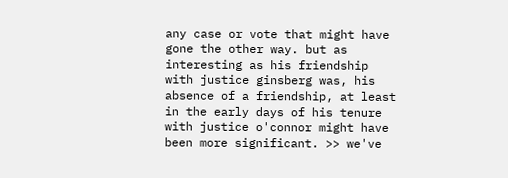any case or vote that might have gone the other way. but as interesting as his friendship with justice ginsberg was, his absence of a friendship, at least in the early days of his tenure with justice o'connor might have been more significant. >> we've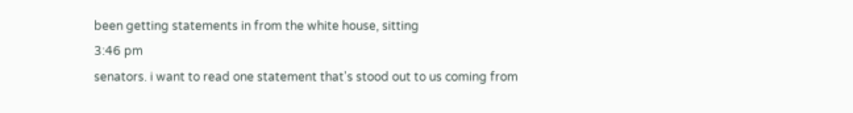been getting statements in from the white house, sitting
3:46 pm
senators. i want to read one statement that's stood out to us coming from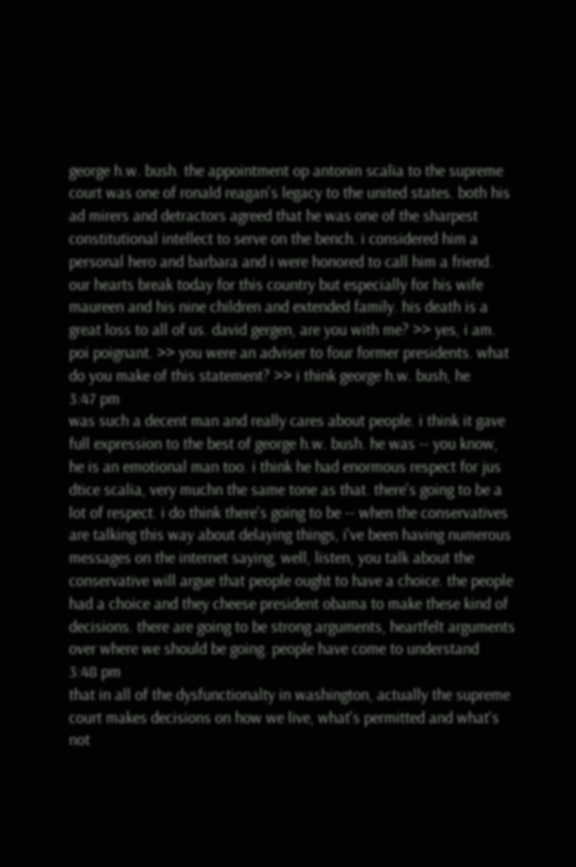george h.w. bush. the appointment op antonin scalia to the supreme court was one of ronald reagan's legacy to the united states. both his ad mirers and detractors agreed that he was one of the sharpest constitutional intellect to serve on the bench. i considered him a personal hero and barbara and i were honored to call him a friend. our hearts break today for this country but especially for his wife maureen and his nine children and extended family. his death is a great loss to all of us. david gergen, are you with me? >> yes, i am. poi poignant. >> you were an adviser to four former presidents. what do you make of this statement? >> i think george h.w. bush, he
3:47 pm
was such a decent man and really cares about people. i think it gave full expression to the best of george h.w. bush. he was -- you know, he is an emotional man too. i think he had enormous respect for jus dtice scalia, very muchn the same tone as that. there's going to be a lot of respect. i do think there's going to be -- when the conservatives are talking this way about delaying things, i've been having numerous messages on the internet saying, well, listen, you talk about the conservative will argue that people ought to have a choice. the people had a choice and they cheese president obama to make these kind of decisions. there are going to be strong arguments, heartfelt arguments over where we should be going. people have come to understand
3:48 pm
that in all of the dysfunctionalty in washington, actually the supreme court makes decisions on how we live, what's permitted and what's not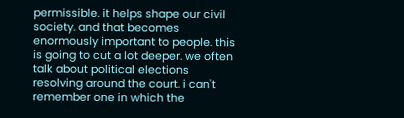permissible. it helps shape our civil society. and that becomes enormously important to people. this is going to cut a lot deeper. we often talk about political elections resolving around the court. i can't remember one in which the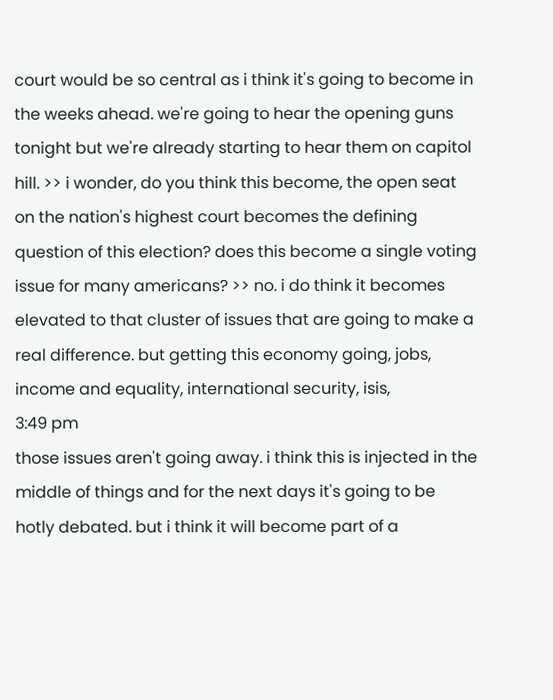court would be so central as i think it's going to become in the weeks ahead. we're going to hear the opening guns tonight but we're already starting to hear them on capitol hill. >> i wonder, do you think this become, the open seat on the nation's highest court becomes the defining question of this election? does this become a single voting issue for many americans? >> no. i do think it becomes elevated to that cluster of issues that are going to make a real difference. but getting this economy going, jobs, income and equality, international security, isis,
3:49 pm
those issues aren't going away. i think this is injected in the middle of things and for the next days it's going to be hotly debated. but i think it will become part of a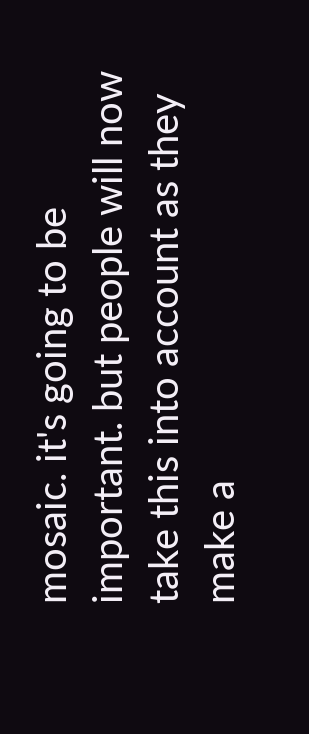mosaic. it's going to be important. but people will now take this into account as they make a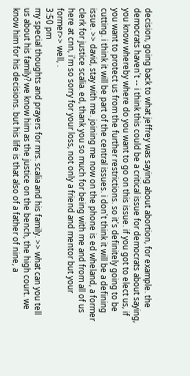decision, going back to what jeffrey was saying about abortion, for example. the democrats haven't -- i think this could be a critical issue for democrats about saying, you know whereby where do you want to go on this issue. if you got to elect us, if you want to protect us from the further restrictions. so it's definitely going to be cutting. i think it will be part of the central issues. i don't think it will be a defining issue. >> david, stay with me. joining me now on the phone is ed wheland, a former clerk for justice scalia. ed, thank you so much for being with me and from all of us here at cnn, i'm so sorry for your loss, not only a friend and mentor but your former>> well, .
3:50 pm
my special thoughts and prayers for mrs. scalia and his family. >> what can you tell us about his family? we know him as the justice on the bench, the high court. we know him for his decisions. but his life is that also of a father of nine, a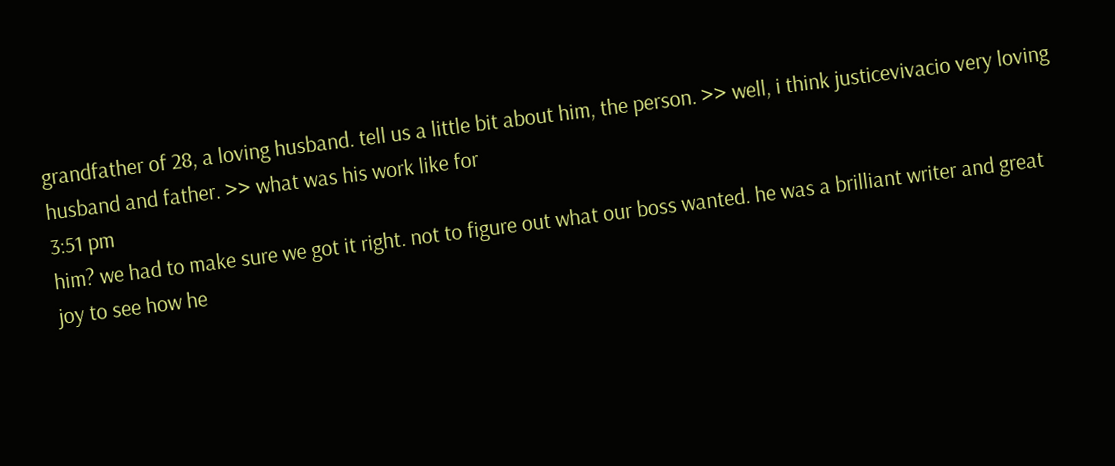grandfather of 28, a loving husband. tell us a little bit about him, the person. >> well, i think justicevivacio very loving husband and father. >> what was his work like for
3:51 pm
him? we had to make sure we got it right. not to figure out what our boss wanted. he was a brilliant writer and great joy to see how he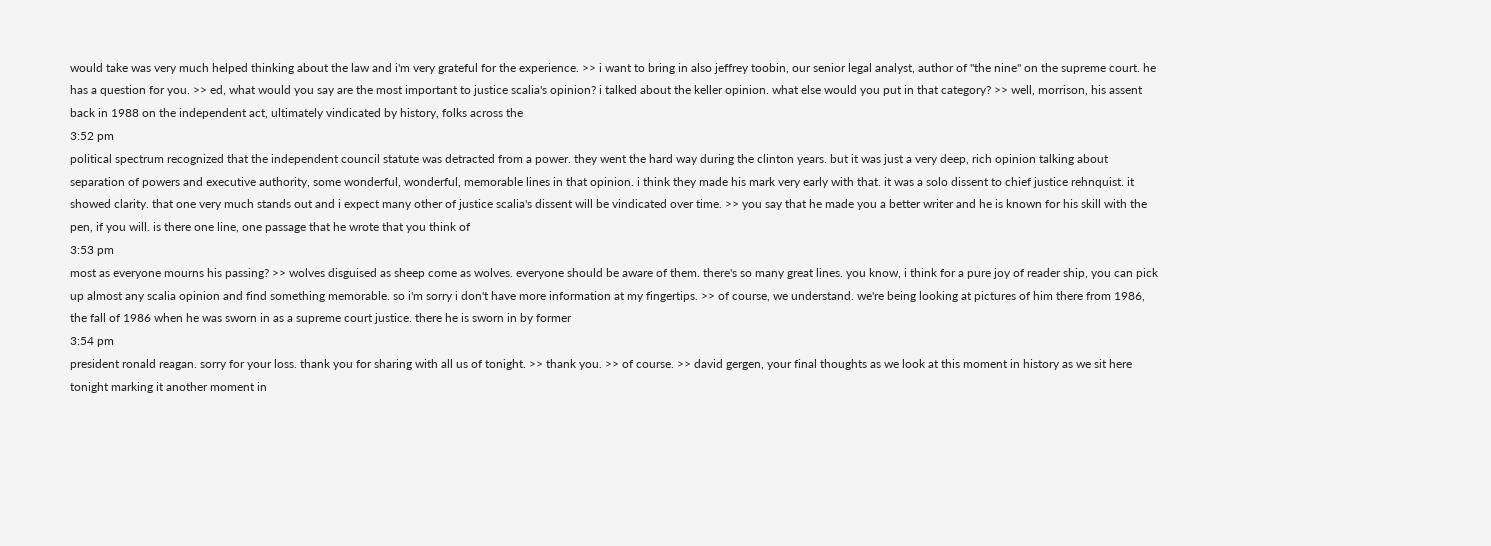would take was very much helped thinking about the law and i'm very grateful for the experience. >> i want to bring in also jeffrey toobin, our senior legal analyst, author of "the nine" on the supreme court. he has a question for you. >> ed, what would you say are the most important to justice scalia's opinion? i talked about the keller opinion. what else would you put in that category? >> well, morrison, his assent back in 1988 on the independent act, ultimately vindicated by history, folks across the
3:52 pm
political spectrum recognized that the independent council statute was detracted from a power. they went the hard way during the clinton years. but it was just a very deep, rich opinion talking about separation of powers and executive authority, some wonderful, wonderful, memorable lines in that opinion. i think they made his mark very early with that. it was a solo dissent to chief justice rehnquist. it showed clarity. that one very much stands out and i expect many other of justice scalia's dissent will be vindicated over time. >> you say that he made you a better writer and he is known for his skill with the pen, if you will. is there one line, one passage that he wrote that you think of
3:53 pm
most as everyone mourns his passing? >> wolves disguised as sheep come as wolves. everyone should be aware of them. there's so many great lines. you know, i think for a pure joy of reader ship, you can pick up almost any scalia opinion and find something memorable. so i'm sorry i don't have more information at my fingertips. >> of course, we understand. we're being looking at pictures of him there from 1986, the fall of 1986 when he was sworn in as a supreme court justice. there he is sworn in by former
3:54 pm
president ronald reagan. sorry for your loss. thank you for sharing with all us of tonight. >> thank you. >> of course. >> david gergen, your final thoughts as we look at this moment in history as we sit here tonight marking it another moment in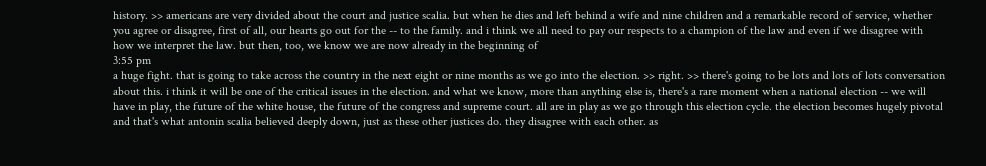history. >> americans are very divided about the court and justice scalia. but when he dies and left behind a wife and nine children and a remarkable record of service, whether you agree or disagree, first of all, our hearts go out for the -- to the family. and i think we all need to pay our respects to a champion of the law and even if we disagree with how we interpret the law. but then, too, we know we are now already in the beginning of
3:55 pm
a huge fight. that is going to take across the country in the next eight or nine months as we go into the election. >> right. >> there's going to be lots and lots of lots conversation about this. i think it will be one of the critical issues in the election. and what we know, more than anything else is, there's a rare moment when a national election -- we will have in play, the future of the white house, the future of the congress and supreme court. all are in play as we go through this election cycle. the election becomes hugely pivotal and that's what antonin scalia believed deeply down, just as these other justices do. they disagree with each other. as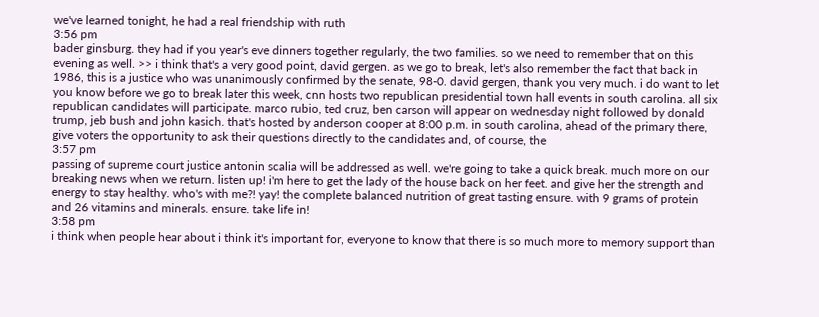we've learned tonight, he had a real friendship with ruth
3:56 pm
bader ginsburg. they had if you year's eve dinners together regularly, the two families. so we need to remember that on this evening as well. >> i think that's a very good point, david gergen. as we go to break, let's also remember the fact that back in 1986, this is a justice who was unanimously confirmed by the senate, 98-0. david gergen, thank you very much. i do want to let you know before we go to break later this week, cnn hosts two republican presidential town hall events in south carolina. all six republican candidates will participate. marco rubio, ted cruz, ben carson will appear on wednesday night followed by donald trump, jeb bush and john kasich. that's hosted by anderson cooper at 8:00 p.m. in south carolina, ahead of the primary there, give voters the opportunity to ask their questions directly to the candidates and, of course, the
3:57 pm
passing of supreme court justice antonin scalia will be addressed as well. we're going to take a quick break. much more on our breaking news when we return. listen up! i'm here to get the lady of the house back on her feet. and give her the strength and energy to stay healthy. who's with me?! yay! the complete balanced nutrition of great tasting ensure. with 9 grams of protein and 26 vitamins and minerals. ensure. take life in!
3:58 pm
i think when people hear about i think it's important for, everyone to know that there is so much more to memory support than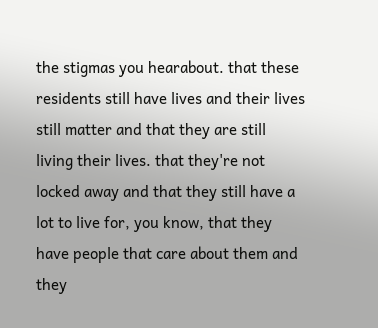the stigmas you hearabout. that these residents still have lives and their lives still matter and that they are still living their lives. that they're not locked away and that they still have a lot to live for, you know, that they have people that care about them and they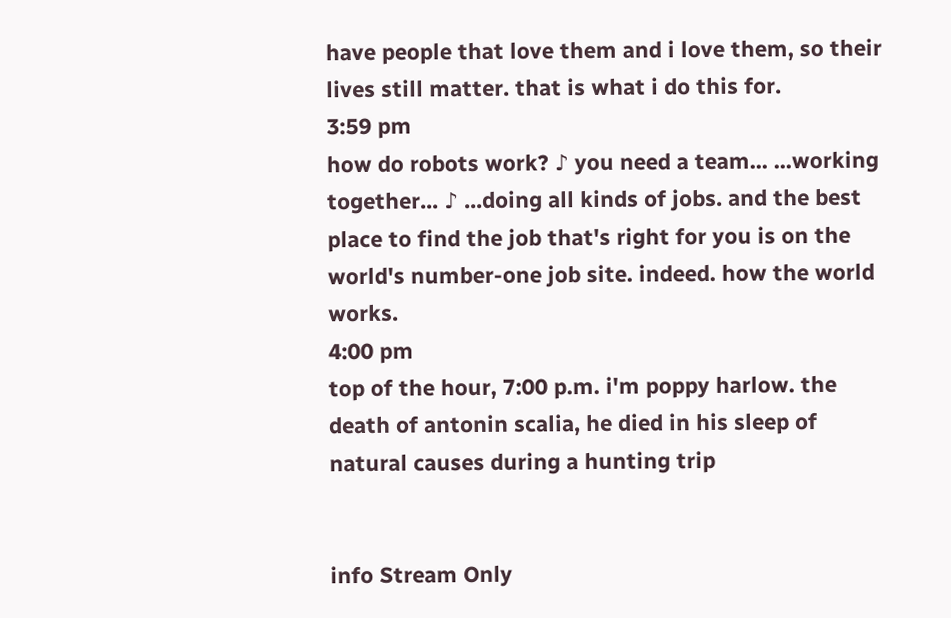have people that love them and i love them, so their lives still matter. that is what i do this for.
3:59 pm
how do robots work? ♪ you need a team... ...working together... ♪ ...doing all kinds of jobs. and the best place to find the job that's right for you is on the world's number-one job site. indeed. how the world works.
4:00 pm
top of the hour, 7:00 p.m. i'm poppy harlow. the death of antonin scalia, he died in his sleep of natural causes during a hunting trip


info Stream Only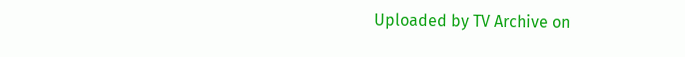Uploaded by TV Archive on